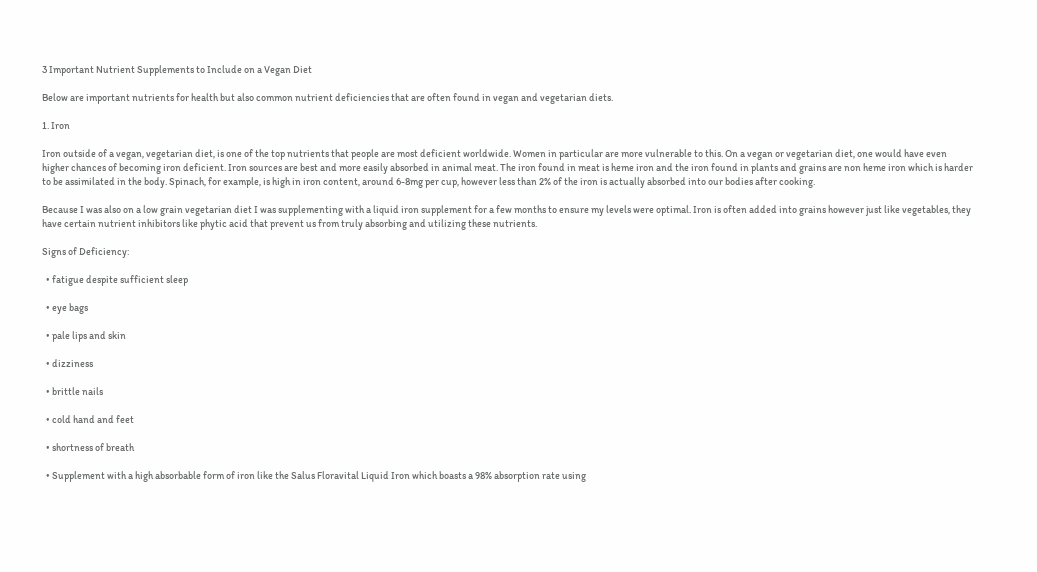3 Important Nutrient Supplements to Include on a Vegan Diet

Below are important nutrients for health but also common nutrient deficiencies that are often found in vegan and vegetarian diets.

1. Iron

Iron outside of a vegan, vegetarian diet, is one of the top nutrients that people are most deficient worldwide. Women in particular are more vulnerable to this. On a vegan or vegetarian diet, one would have even higher chances of becoming iron deficient. Iron sources are best and more easily absorbed in animal meat. The iron found in meat is heme iron and the iron found in plants and grains are non heme iron which is harder to be assimilated in the body. Spinach, for example, is high in iron content, around 6-8mg per cup, however less than 2% of the iron is actually absorbed into our bodies after cooking.

Because I was also on a low grain vegetarian diet I was supplementing with a liquid iron supplement for a few months to ensure my levels were optimal. Iron is often added into grains however just like vegetables, they have certain nutrient inhibitors like phytic acid that prevent us from truly absorbing and utilizing these nutrients.

Signs of Deficiency:

  • fatigue despite sufficient sleep

  • eye bags

  • pale lips and skin

  • dizziness

  • brittle nails

  • cold hand and feet

  • shortness of breath

  • Supplement with a high absorbable form of iron like the Salus Floravital Liquid Iron which boasts a 98% absorption rate using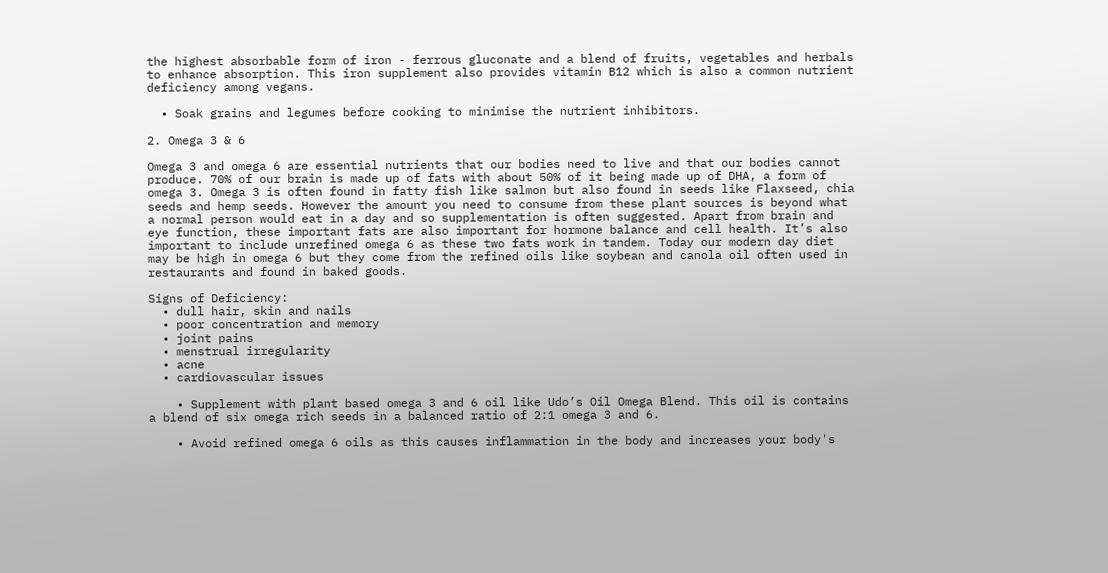the highest absorbable form of iron - ferrous gluconate and a blend of fruits, vegetables and herbals to enhance absorption. This iron supplement also provides vitamin B12 which is also a common nutrient deficiency among vegans.

  • Soak grains and legumes before cooking to minimise the nutrient inhibitors.

2. Omega 3 & 6

Omega 3 and omega 6 are essential nutrients that our bodies need to live and that our bodies cannot produce. 70% of our brain is made up of fats with about 50% of it being made up of DHA, a form of omega 3. Omega 3 is often found in fatty fish like salmon but also found in seeds like Flaxseed, chia seeds and hemp seeds. However the amount you need to consume from these plant sources is beyond what a normal person would eat in a day and so supplementation is often suggested. Apart from brain and eye function, these important fats are also important for hormone balance and cell health. It’s also important to include unrefined omega 6 as these two fats work in tandem. Today our modern day diet may be high in omega 6 but they come from the refined oils like soybean and canola oil often used in restaurants and found in baked goods.

Signs of Deficiency:
  • dull hair, skin and nails
  • poor concentration and memory
  • joint pains
  • menstrual irregularity
  • acne
  • cardiovascular issues

    • Supplement with plant based omega 3 and 6 oil like Udo’s Oil Omega Blend. This oil is contains a blend of six omega rich seeds in a balanced ratio of 2:1 omega 3 and 6.

    • Avoid refined omega 6 oils as this causes inflammation in the body and increases your body's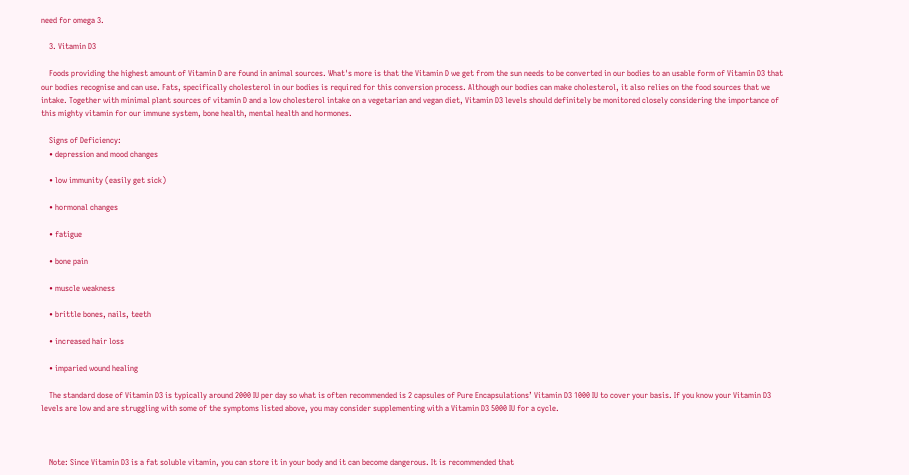need for omega 3.

    3. Vitamin D3

    Foods providing the highest amount of Vitamin D are found in animal sources. What's more is that the Vitamin D we get from the sun needs to be converted in our bodies to an usable form of Vitamin D3 that our bodies recognise and can use. Fats, specifically cholesterol in our bodies is required for this conversion process. Although our bodies can make cholesterol, it also relies on the food sources that we intake. Together with minimal plant sources of vitamin D and a low cholesterol intake on a vegetarian and vegan diet, Vitamin D3 levels should definitely be monitored closely considering the importance of this mighty vitamin for our immune system, bone health, mental health and hormones.

    Signs of Deficiency:
    • depression and mood changes

    • low immunity (easily get sick)

    • hormonal changes

    • fatigue

    • bone pain

    • muscle weakness

    • brittle bones, nails, teeth

    • increased hair loss

    • imparied wound healing

    The standard dose of Vitamin D3 is typically around 2000 IU per day so what is often recommended is 2 capsules of Pure Encapsulations’ Vitamin D3 1000 IU to cover your basis. If you know your Vitamin D3 levels are low and are struggling with some of the symptoms listed above, you may consider supplementing with a Vitamin D3 5000 IU for a cycle.



    Note: Since Vitamin D3 is a fat soluble vitamin, you can store it in your body and it can become dangerous. It is recommended that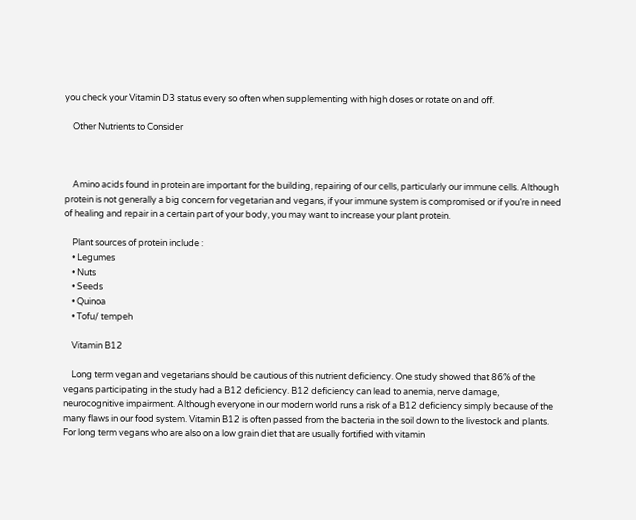you check your Vitamin D3 status every so often when supplementing with high doses or rotate on and off.

    Other Nutrients to Consider



    Amino acids found in protein are important for the building, repairing of our cells, particularly our immune cells. Although protein is not generally a big concern for vegetarian and vegans, if your immune system is compromised or if you’re in need of healing and repair in a certain part of your body, you may want to increase your plant protein.

    Plant sources of protein include :
    • Legumes
    • Nuts
    • Seeds
    • Quinoa
    • Tofu/ tempeh

    Vitamin B12

    Long term vegan and vegetarians should be cautious of this nutrient deficiency. One study showed that 86% of the vegans participating in the study had a B12 deficiency. B12 deficiency can lead to anemia, nerve damage, neurocognitive impairment. Although everyone in our modern world runs a risk of a B12 deficiency simply because of the many flaws in our food system. Vitamin B12 is often passed from the bacteria in the soil down to the livestock and plants. For long term vegans who are also on a low grain diet that are usually fortified with vitamin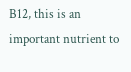B12, this is an important nutrient to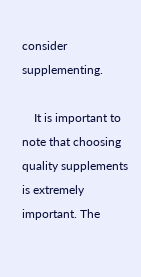consider supplementing.

    It is important to note that choosing quality supplements is extremely important. The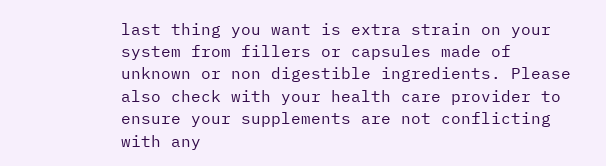last thing you want is extra strain on your system from fillers or capsules made of unknown or non digestible ingredients. Please also check with your health care provider to ensure your supplements are not conflicting with any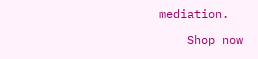mediation.

    Shop now